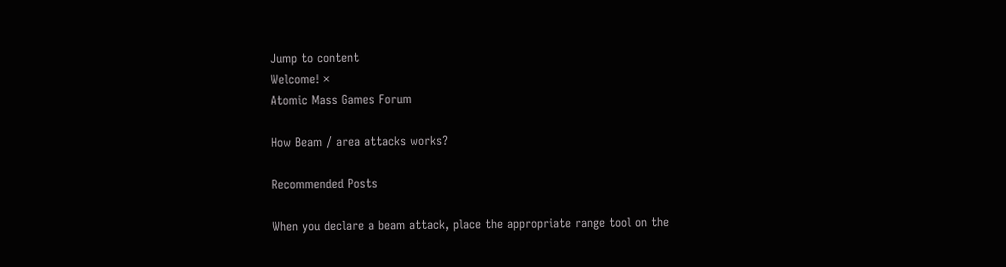Jump to content
Welcome! ×
Atomic Mass Games Forum

How Beam / area attacks works?

Recommended Posts

When you declare a beam attack, place the appropriate range tool on the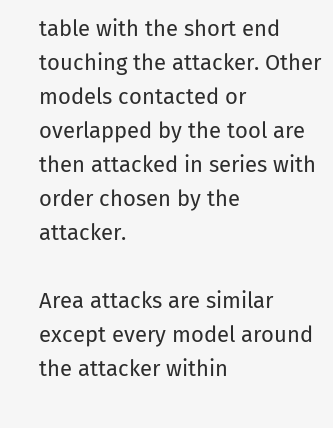table with the short end touching the attacker. Other models contacted or overlapped by the tool are then attacked in series with order chosen by the attacker.

Area attacks are similar except every model around the attacker within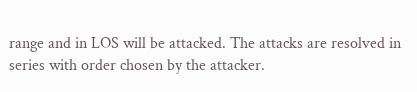range and in LOS will be attacked. The attacks are resolved in series with order chosen by the attacker.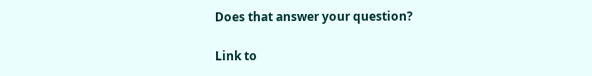Does that answer your question?

Link to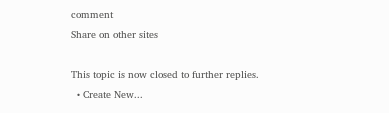comment
Share on other sites

This topic is now closed to further replies.
  • Create New...